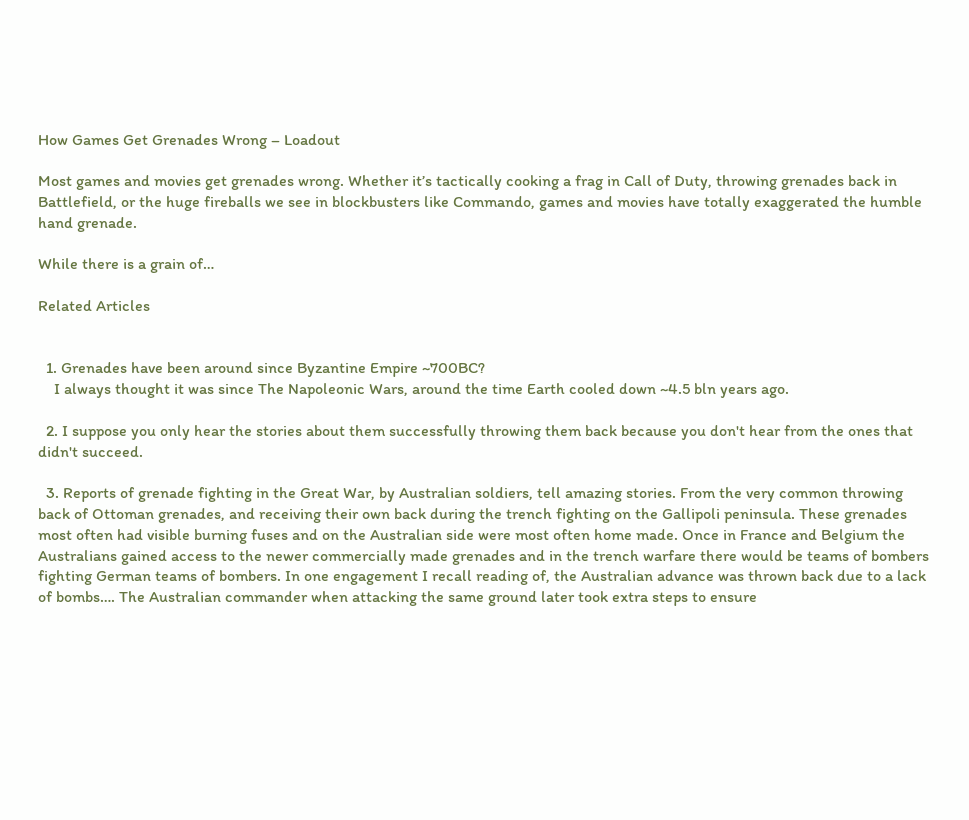How Games Get Grenades Wrong – Loadout

Most games and movies get grenades wrong. Whether it’s tactically cooking a frag in Call of Duty, throwing grenades back in Battlefield, or the huge fireballs we see in blockbusters like Commando, games and movies have totally exaggerated the humble hand grenade.

While there is a grain of…

Related Articles


  1. Grenades have been around since Byzantine Empire ~700BC?
    I always thought it was since The Napoleonic Wars, around the time Earth cooled down ~4.5 bln years ago.

  2. I suppose you only hear the stories about them successfully throwing them back because you don't hear from the ones that didn't succeed.

  3. Reports of grenade fighting in the Great War, by Australian soldiers, tell amazing stories. From the very common throwing back of Ottoman grenades, and receiving their own back during the trench fighting on the Gallipoli peninsula. These grenades most often had visible burning fuses and on the Australian side were most often home made. Once in France and Belgium the Australians gained access to the newer commercially made grenades and in the trench warfare there would be teams of bombers fighting German teams of bombers. In one engagement I recall reading of, the Australian advance was thrown back due to a lack of bombs…. The Australian commander when attacking the same ground later took extra steps to ensure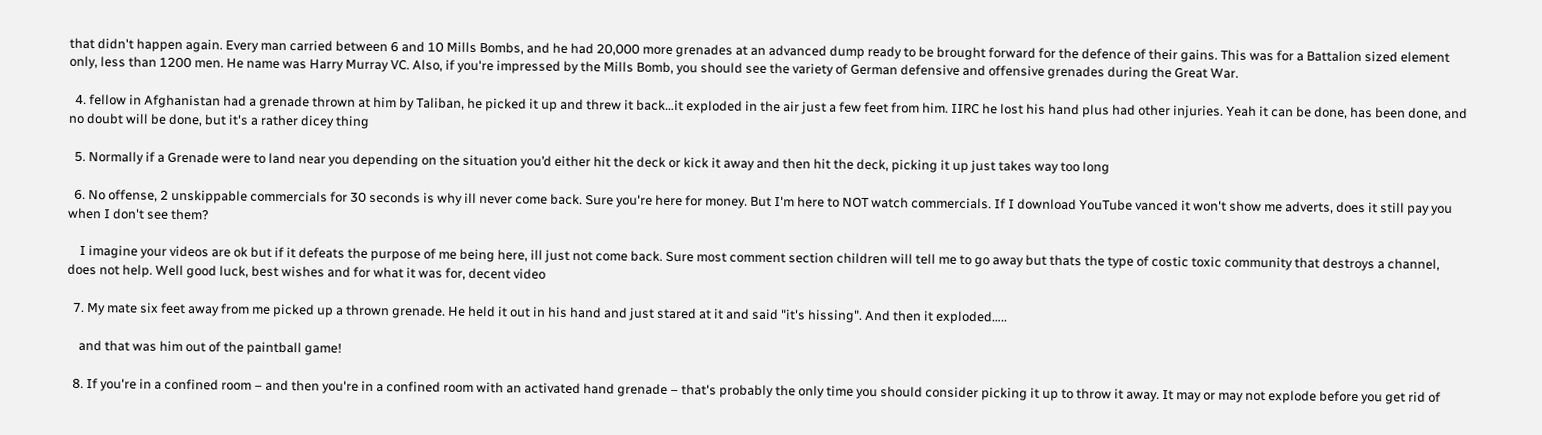that didn't happen again. Every man carried between 6 and 10 Mills Bombs, and he had 20,000 more grenades at an advanced dump ready to be brought forward for the defence of their gains. This was for a Battalion sized element only, less than 1200 men. He name was Harry Murray VC. Also, if you're impressed by the Mills Bomb, you should see the variety of German defensive and offensive grenades during the Great War.

  4. fellow in Afghanistan had a grenade thrown at him by Taliban, he picked it up and threw it back…it exploded in the air just a few feet from him. IIRC he lost his hand plus had other injuries. Yeah it can be done, has been done, and no doubt will be done, but it's a rather dicey thing

  5. Normally if a Grenade were to land near you depending on the situation you’d either hit the deck or kick it away and then hit the deck, picking it up just takes way too long

  6. No offense, 2 unskippable commercials for 30 seconds is why ill never come back. Sure you're here for money. But I'm here to NOT watch commercials. If I download YouTube vanced it won't show me adverts, does it still pay you when I don't see them?

    I imagine your videos are ok but if it defeats the purpose of me being here, ill just not come back. Sure most comment section children will tell me to go away but thats the type of costic toxic community that destroys a channel, does not help. Well good luck, best wishes and for what it was for, decent video

  7. My mate six feet away from me picked up a thrown grenade. He held it out in his hand and just stared at it and said "it's hissing". And then it exploded…..

    and that was him out of the paintball game!

  8. If you're in a confined room – and then you're in a confined room with an activated hand grenade – that's probably the only time you should consider picking it up to throw it away. It may or may not explode before you get rid of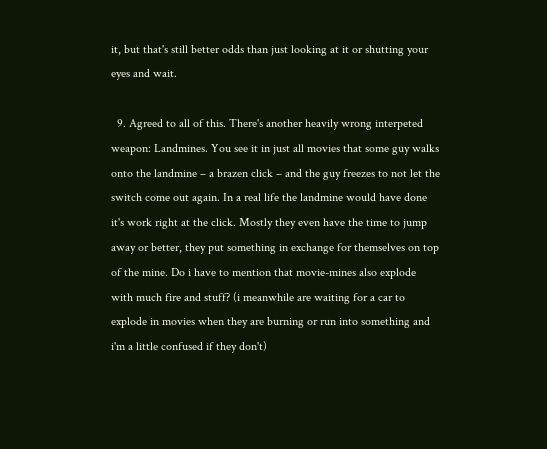it, but that's still better odds than just looking at it or shutting your eyes and wait.

  9. Agreed to all of this. There's another heavily wrong interpeted weapon: Landmines. You see it in just all movies that some guy walks onto the landmine – a brazen click – and the guy freezes to not let the switch come out again. In a real life the landmine would have done it's work right at the click. Mostly they even have the time to jump away or better, they put something in exchange for themselves on top of the mine. Do i have to mention that movie-mines also explode with much fire and stuff? (i meanwhile are waiting for a car to explode in movies when they are burning or run into something and i'm a little confused if they don't)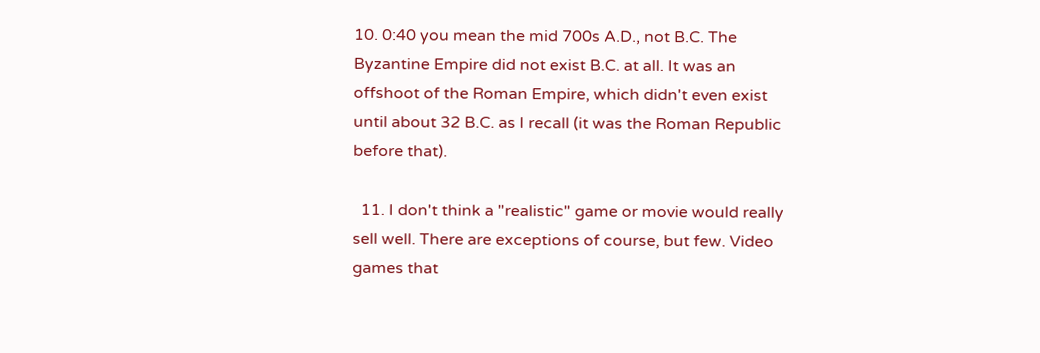10. 0:40 you mean the mid 700s A.D., not B.C. The Byzantine Empire did not exist B.C. at all. It was an offshoot of the Roman Empire, which didn't even exist until about 32 B.C. as I recall (it was the Roman Republic before that).

  11. I don't think a "realistic" game or movie would really sell well. There are exceptions of course, but few. Video games that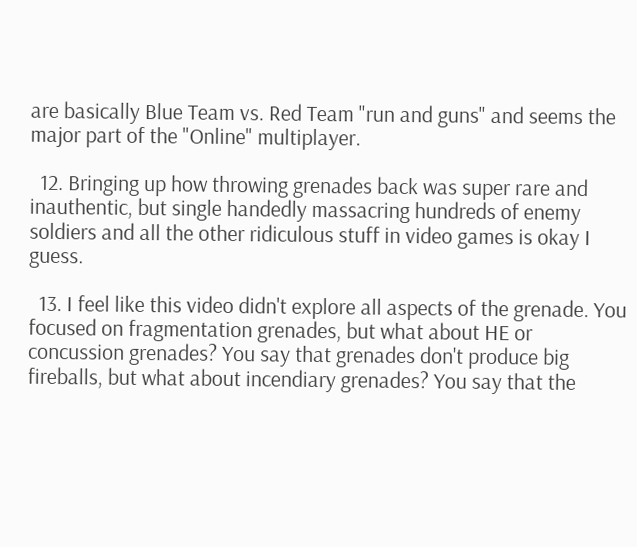are basically Blue Team vs. Red Team "run and guns" and seems the major part of the "Online" multiplayer.

  12. Bringing up how throwing grenades back was super rare and inauthentic, but single handedly massacring hundreds of enemy soldiers and all the other ridiculous stuff in video games is okay I guess.

  13. I feel like this video didn't explore all aspects of the grenade. You focused on fragmentation grenades, but what about HE or concussion grenades? You say that grenades don't produce big fireballs, but what about incendiary grenades? You say that the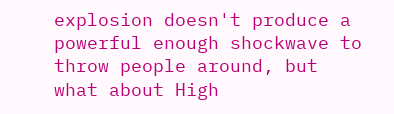explosion doesn't produce a powerful enough shockwave to throw people around, but what about High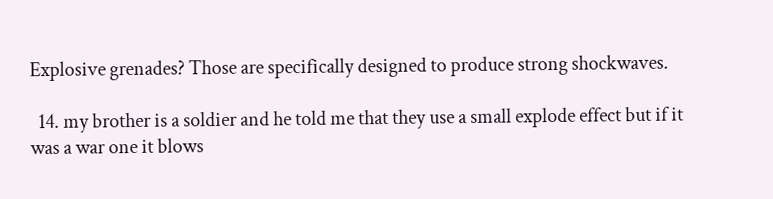Explosive grenades? Those are specifically designed to produce strong shockwaves.

  14. my brother is a soldier and he told me that they use a small explode effect but if it was a war one it blows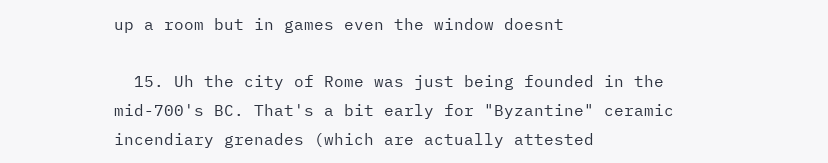up a room but in games even the window doesnt

  15. Uh the city of Rome was just being founded in the mid-700's BC. That's a bit early for "Byzantine" ceramic incendiary grenades (which are actually attested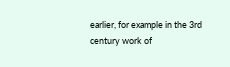earlier, for example in the 3rd century work of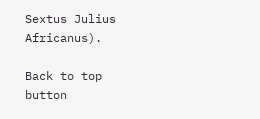Sextus Julius Africanus).

Back to top button